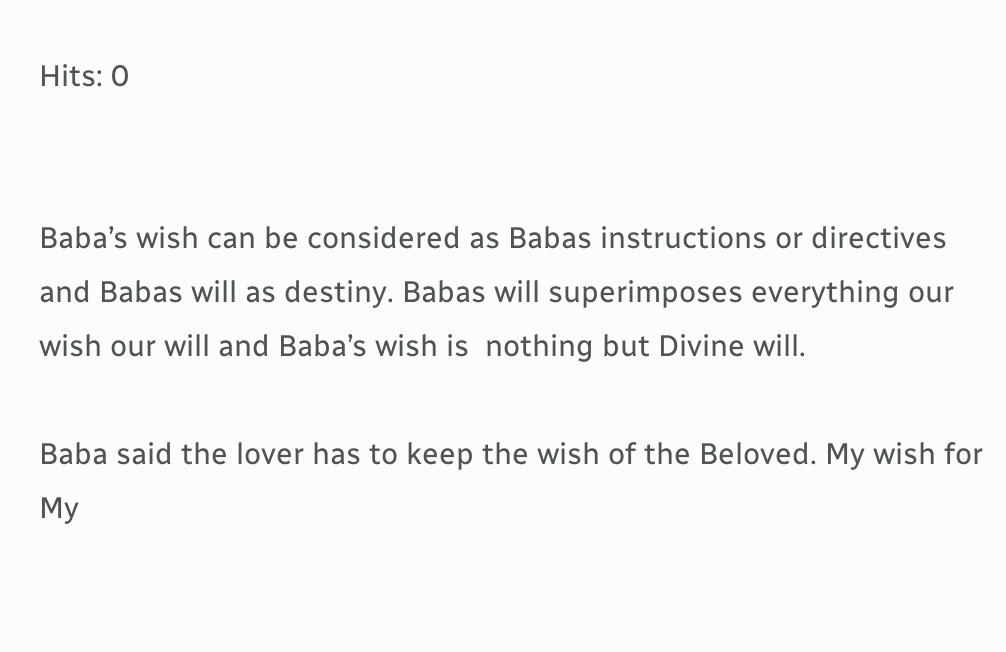Hits: 0


Baba’s wish can be considered as Babas instructions or directives and Babas will as destiny. Babas will superimposes everything our wish our will and Baba’s wish is  nothing but Divine will.

Baba said the lover has to keep the wish of the Beloved. My wish for My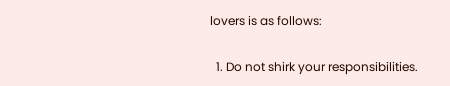lovers is as follows:

  1. Do not shirk your responsibilities.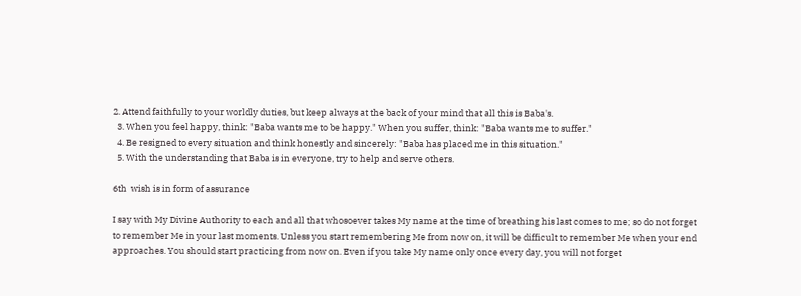2. Attend faithfully to your worldly duties, but keep always at the back of your mind that all this is Baba's.
  3. When you feel happy, think: "Baba wants me to be happy." When you suffer, think: "Baba wants me to suffer."
  4. Be resigned to every situation and think honestly and sincerely: "Baba has placed me in this situation."
  5. With the understanding that Baba is in everyone, try to help and serve others.

6th  wish is in form of assurance

I say with My Divine Authority to each and all that whosoever takes My name at the time of breathing his last comes to me; so do not forget to remember Me in your last moments. Unless you start remembering Me from now on, it will be difficult to remember Me when your end approaches. You should start practicing from now on. Even if you take My name only once every day, you will not forget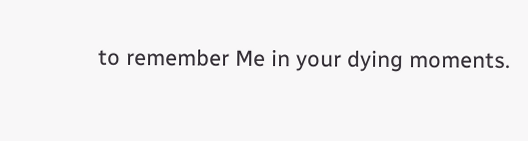to remember Me in your dying moments.